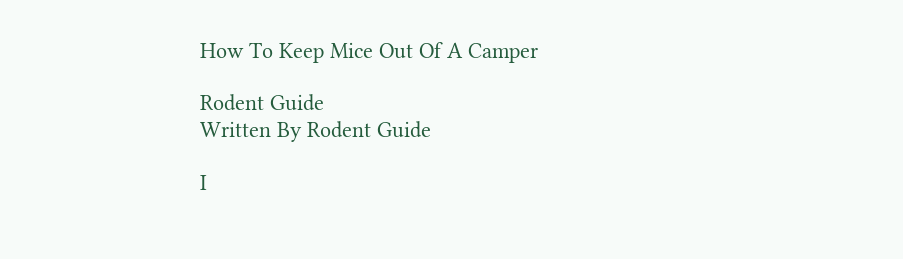How To Keep Mice Out Of A Camper

Rodent Guide
Written By Rodent Guide

I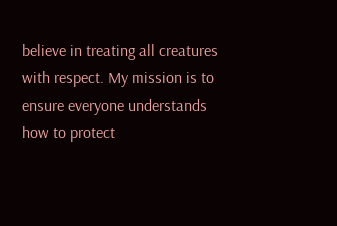believe in treating all creatures with respect. My mission is to ensure everyone understands how to protect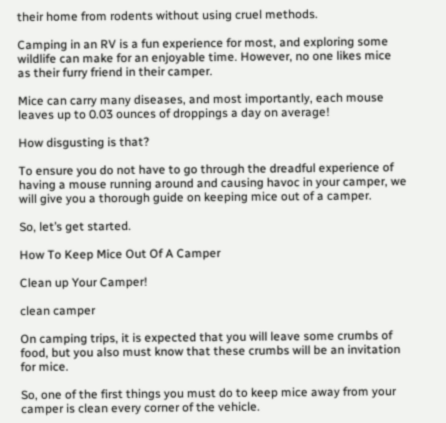their home from rodents without using cruel methods.

Camping in an RV is a fun experience for most, and exploring some wildlife can make for an enjoyable time. However, no one likes mice as their furry friend in their camper.

Mice can carry many diseases, and most importantly, each mouse leaves up to 0.03 ounces of droppings a day on average!

How disgusting is that?

To ensure you do not have to go through the dreadful experience of having a mouse running around and causing havoc in your camper, we will give you a thorough guide on keeping mice out of a camper.

So, let’s get started.

How To Keep Mice Out Of A Camper

Clean up Your Camper!

clean camper

On camping trips, it is expected that you will leave some crumbs of food, but you also must know that these crumbs will be an invitation for mice.

So, one of the first things you must do to keep mice away from your camper is clean every corner of the vehicle.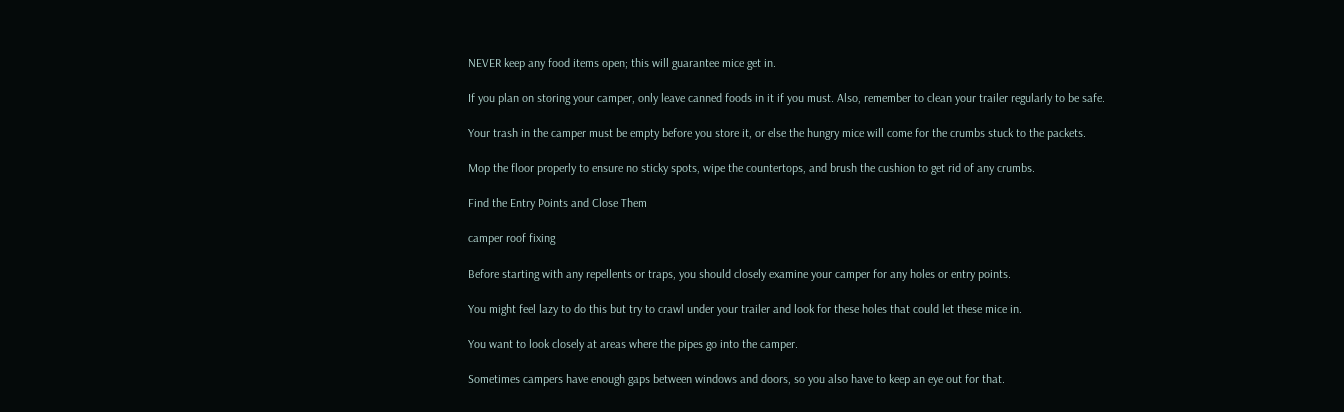NEVER keep any food items open; this will guarantee mice get in.

If you plan on storing your camper, only leave canned foods in it if you must. Also, remember to clean your trailer regularly to be safe.

Your trash in the camper must be empty before you store it, or else the hungry mice will come for the crumbs stuck to the packets.

Mop the floor properly to ensure no sticky spots, wipe the countertops, and brush the cushion to get rid of any crumbs.

Find the Entry Points and Close Them

camper roof fixing

Before starting with any repellents or traps, you should closely examine your camper for any holes or entry points.

You might feel lazy to do this but try to crawl under your trailer and look for these holes that could let these mice in.

You want to look closely at areas where the pipes go into the camper.

Sometimes campers have enough gaps between windows and doors, so you also have to keep an eye out for that.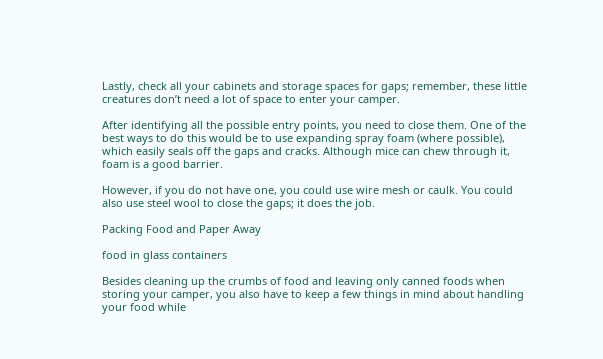Lastly, check all your cabinets and storage spaces for gaps; remember, these little creatures don’t need a lot of space to enter your camper.

After identifying all the possible entry points, you need to close them. One of the best ways to do this would be to use expanding spray foam (where possible), which easily seals off the gaps and cracks. Although mice can chew through it, foam is a good barrier.

However, if you do not have one, you could use wire mesh or caulk. You could also use steel wool to close the gaps; it does the job.

Packing Food and Paper Away

food in glass containers

Besides cleaning up the crumbs of food and leaving only canned foods when storing your camper, you also have to keep a few things in mind about handling your food while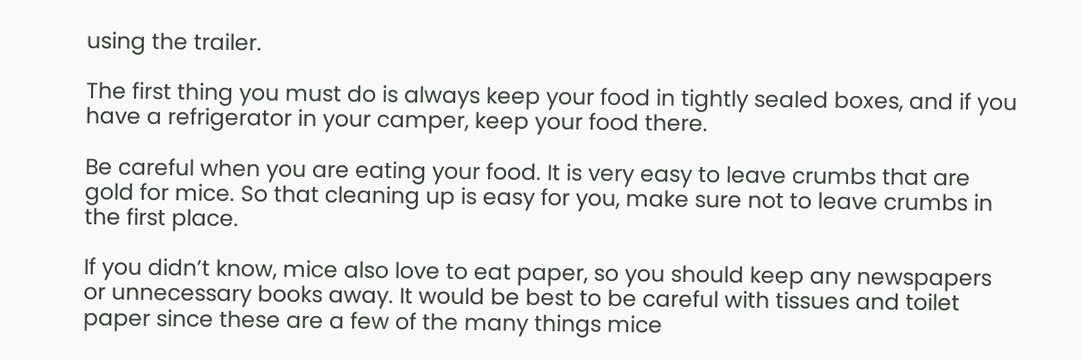using the trailer.

The first thing you must do is always keep your food in tightly sealed boxes, and if you have a refrigerator in your camper, keep your food there.

Be careful when you are eating your food. It is very easy to leave crumbs that are gold for mice. So that cleaning up is easy for you, make sure not to leave crumbs in the first place.

If you didn’t know, mice also love to eat paper, so you should keep any newspapers or unnecessary books away. It would be best to be careful with tissues and toilet paper since these are a few of the many things mice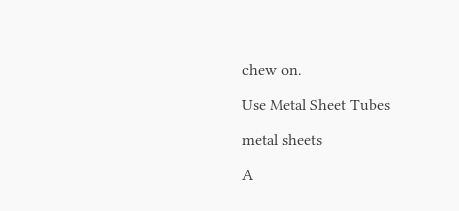chew on.

Use Metal Sheet Tubes

metal sheets

A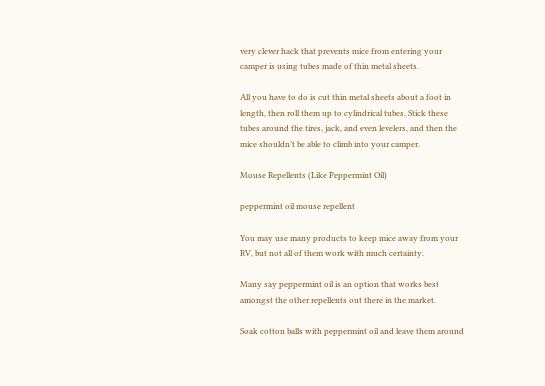very clever hack that prevents mice from entering your camper is using tubes made of thin metal sheets.

All you have to do is cut thin metal sheets about a foot in length, then roll them up to cylindrical tubes. Stick these tubes around the tires, jack, and even levelers, and then the mice shouldn’t be able to climb into your camper.

Mouse Repellents (Like Peppermint Oil)

peppermint oil mouse repellent

You may use many products to keep mice away from your RV, but not all of them work with much certainty.

Many say peppermint oil is an option that works best amongst the other repellents out there in the market.

Soak cotton balls with peppermint oil and leave them around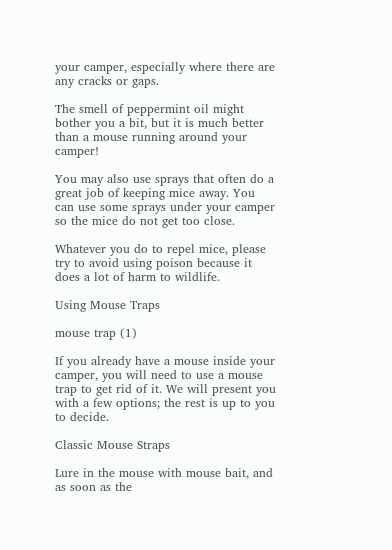your camper, especially where there are any cracks or gaps.

The smell of peppermint oil might bother you a bit, but it is much better than a mouse running around your camper!

You may also use sprays that often do a great job of keeping mice away. You can use some sprays under your camper so the mice do not get too close.

Whatever you do to repel mice, please try to avoid using poison because it does a lot of harm to wildlife.

Using Mouse Traps

mouse trap (1)

If you already have a mouse inside your camper, you will need to use a mouse trap to get rid of it. We will present you with a few options; the rest is up to you to decide.

Classic Mouse Straps

Lure in the mouse with mouse bait, and as soon as the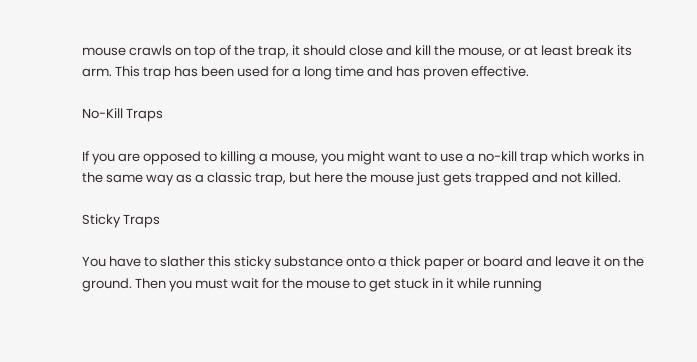mouse crawls on top of the trap, it should close and kill the mouse, or at least break its arm. This trap has been used for a long time and has proven effective.

No-Kill Traps

If you are opposed to killing a mouse, you might want to use a no-kill trap which works in the same way as a classic trap, but here the mouse just gets trapped and not killed.

Sticky Traps

You have to slather this sticky substance onto a thick paper or board and leave it on the ground. Then you must wait for the mouse to get stuck in it while running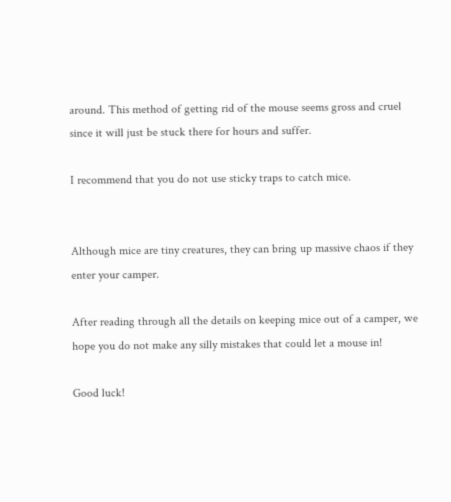around. This method of getting rid of the mouse seems gross and cruel since it will just be stuck there for hours and suffer.

I recommend that you do not use sticky traps to catch mice.


Although mice are tiny creatures, they can bring up massive chaos if they enter your camper.

After reading through all the details on keeping mice out of a camper, we hope you do not make any silly mistakes that could let a mouse in!

Good luck!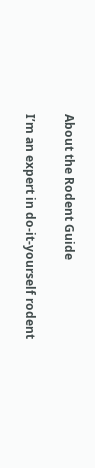About the Rodent Guide

I’m an expert in do-it-yourself rodent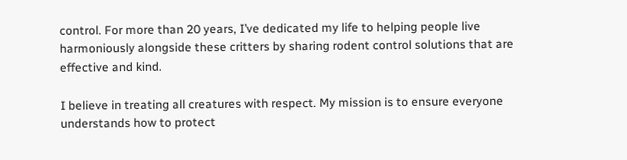control. For more than 20 years, I’ve dedicated my life to helping people live harmoniously alongside these critters by sharing rodent control solutions that are effective and kind.

I believe in treating all creatures with respect. My mission is to ensure everyone understands how to protect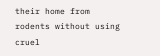their home from rodents without using cruel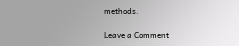methods.

Leave a Comment